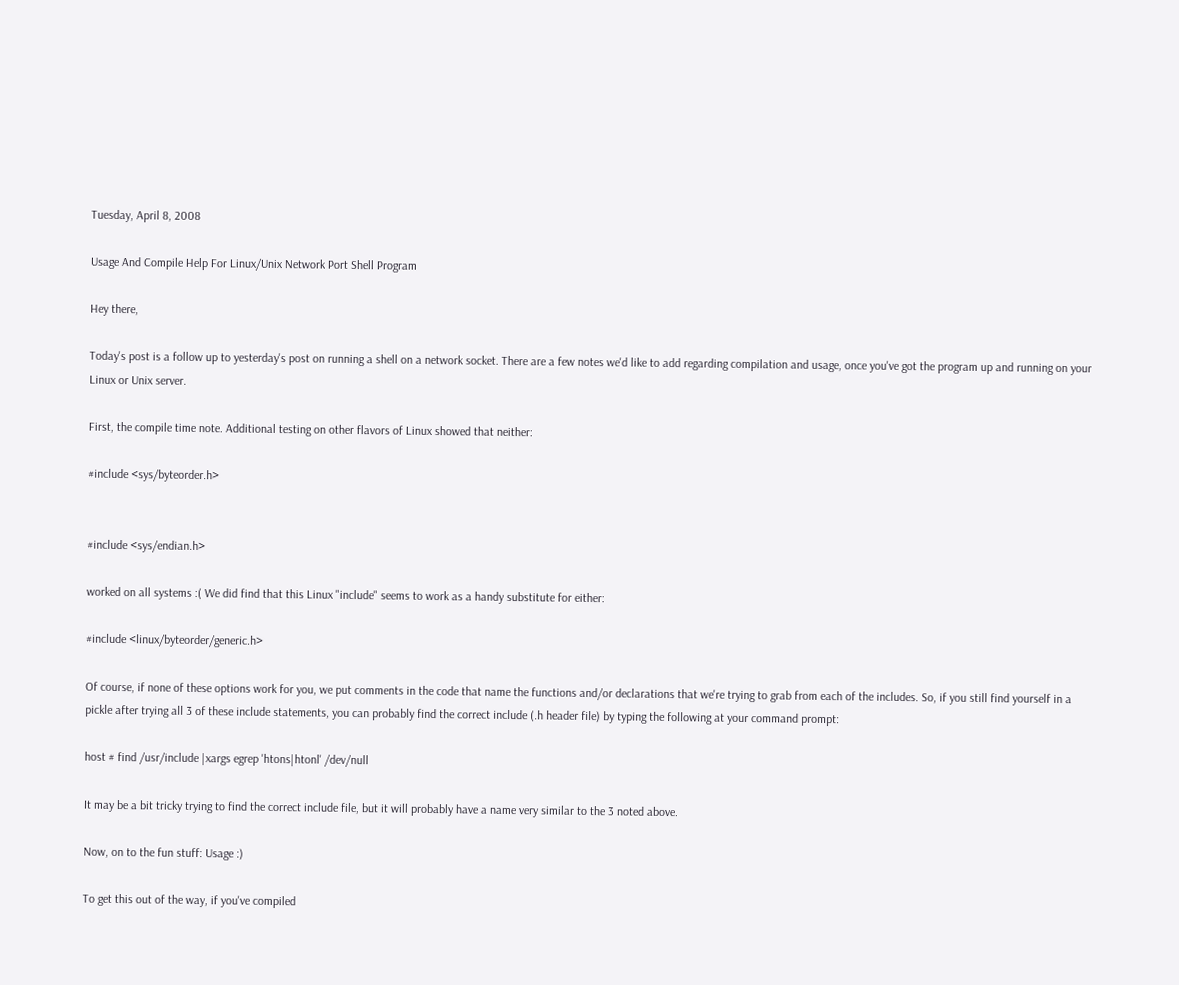Tuesday, April 8, 2008

Usage And Compile Help For Linux/Unix Network Port Shell Program

Hey there,

Today's post is a follow up to yesterday's post on running a shell on a network socket. There are a few notes we'd like to add regarding compilation and usage, once you've got the program up and running on your Linux or Unix server.

First, the compile time note. Additional testing on other flavors of Linux showed that neither:

#include <sys/byteorder.h>


#include <sys/endian.h>

worked on all systems :( We did find that this Linux "include" seems to work as a handy substitute for either:

#include <linux/byteorder/generic.h>

Of course, if none of these options work for you, we put comments in the code that name the functions and/or declarations that we're trying to grab from each of the includes. So, if you still find yourself in a pickle after trying all 3 of these include statements, you can probably find the correct include (.h header file) by typing the following at your command prompt:

host # find /usr/include |xargs egrep 'htons|htonl' /dev/null

It may be a bit tricky trying to find the correct include file, but it will probably have a name very similar to the 3 noted above.

Now, on to the fun stuff: Usage :)

To get this out of the way, if you've compiled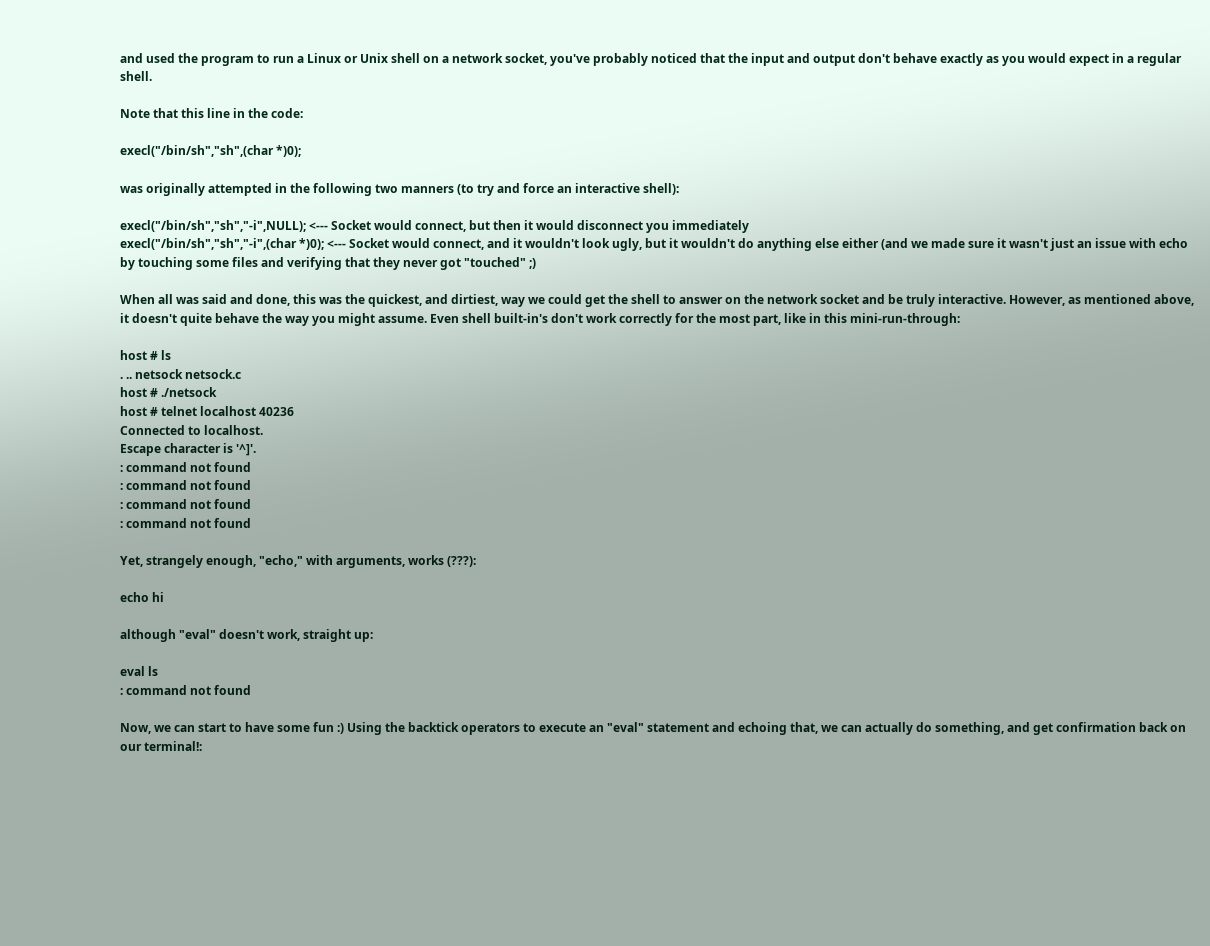and used the program to run a Linux or Unix shell on a network socket, you've probably noticed that the input and output don't behave exactly as you would expect in a regular shell.

Note that this line in the code:

execl("/bin/sh","sh",(char *)0);

was originally attempted in the following two manners (to try and force an interactive shell):

execl("/bin/sh","sh","-i",NULL); <--- Socket would connect, but then it would disconnect you immediately
execl("/bin/sh","sh","-i",(char *)0); <--- Socket would connect, and it wouldn't look ugly, but it wouldn't do anything else either (and we made sure it wasn't just an issue with echo by touching some files and verifying that they never got "touched" ;)

When all was said and done, this was the quickest, and dirtiest, way we could get the shell to answer on the network socket and be truly interactive. However, as mentioned above, it doesn't quite behave the way you might assume. Even shell built-in's don't work correctly for the most part, like in this mini-run-through:

host # ls
. .. netsock netsock.c
host # ./netsock
host # telnet localhost 40236
Connected to localhost.
Escape character is '^]'.
: command not found
: command not found
: command not found
: command not found

Yet, strangely enough, "echo," with arguments, works (???):

echo hi

although "eval" doesn't work, straight up:

eval ls
: command not found

Now, we can start to have some fun :) Using the backtick operators to execute an "eval" statement and echoing that, we can actually do something, and get confirmation back on our terminal!: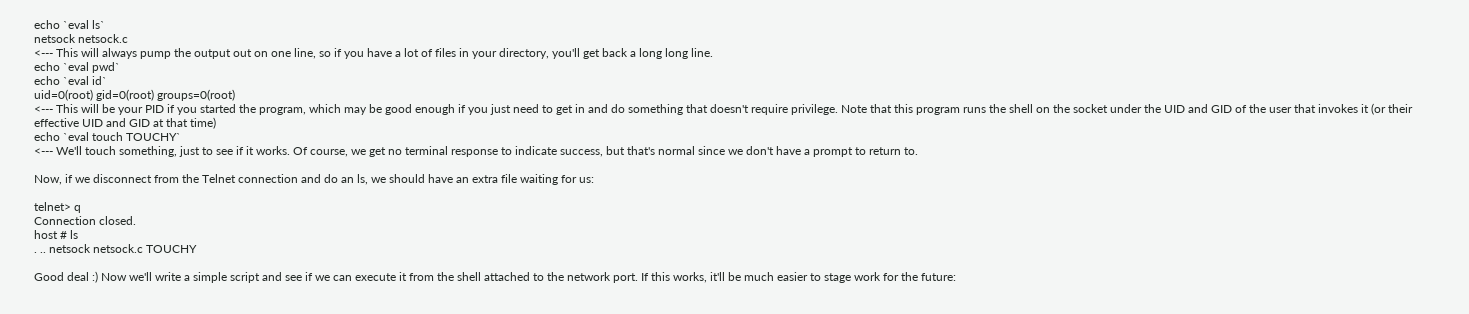echo `eval ls`
netsock netsock.c
<--- This will always pump the output out on one line, so if you have a lot of files in your directory, you'll get back a long long line.
echo `eval pwd`
echo `eval id`
uid=0(root) gid=0(root) groups=0(root)
<--- This will be your PID if you started the program, which may be good enough if you just need to get in and do something that doesn't require privilege. Note that this program runs the shell on the socket under the UID and GID of the user that invokes it (or their effective UID and GID at that time)
echo `eval touch TOUCHY`
<--- We'll touch something, just to see if it works. Of course, we get no terminal response to indicate success, but that's normal since we don't have a prompt to return to.

Now, if we disconnect from the Telnet connection and do an ls, we should have an extra file waiting for us:

telnet> q
Connection closed.
host # ls
. .. netsock netsock.c TOUCHY

Good deal :) Now we'll write a simple script and see if we can execute it from the shell attached to the network port. If this works, it'll be much easier to stage work for the future: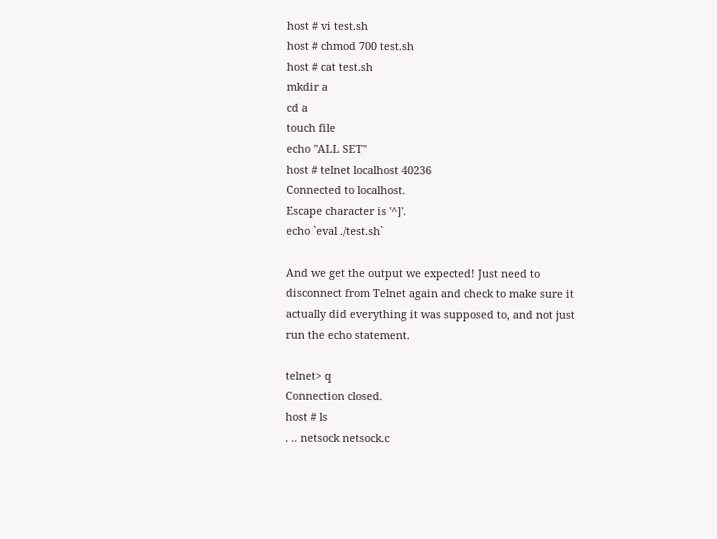host # vi test.sh
host # chmod 700 test.sh
host # cat test.sh
mkdir a
cd a
touch file
echo "ALL SET"
host # telnet localhost 40236
Connected to localhost.
Escape character is '^]'.
echo `eval ./test.sh`

And we get the output we expected! Just need to disconnect from Telnet again and check to make sure it actually did everything it was supposed to, and not just run the echo statement.

telnet> q
Connection closed.
host # ls
. .. netsock netsock.c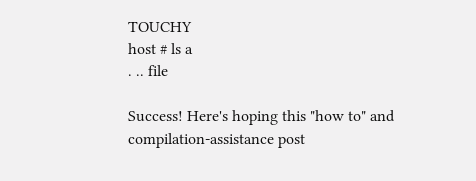TOUCHY
host # ls a
. .. file

Success! Here's hoping this "how to" and compilation-assistance post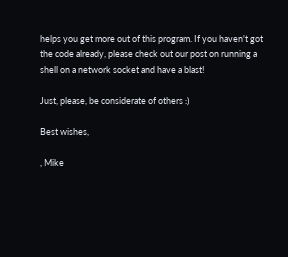helps you get more out of this program. If you haven't got the code already, please check out our post on running a shell on a network socket and have a blast!

Just, please, be considerate of others :)

Best wishes,

, Mike